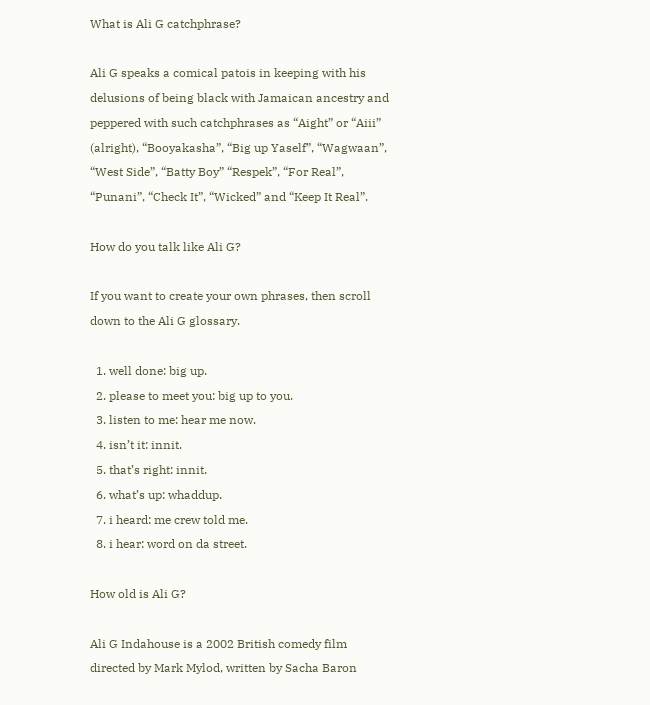What is Ali G catchphrase?

Ali G speaks a comical patois in keeping with his delusions of being black with Jamaican ancestry and peppered with such catchphrases as “Aight” or “Aiii” (alright), “Booyakasha”, “Big up Yaself”, “Wagwaan”, “West Side”, “Batty Boy” “Respek”, “For Real”, “Punani”, “Check It”, “Wicked” and “Keep It Real”.

How do you talk like Ali G?

If you want to create your own phrases, then scroll down to the Ali G glossary.

  1. well done: big up.
  2. please to meet you: big up to you.
  3. listen to me: hear me now.
  4. isn’t it: innit.
  5. that’s right: innit.
  6. what’s up: whaddup.
  7. i heard: me crew told me.
  8. i hear: word on da street.

How old is Ali G?

Ali G Indahouse is a 2002 British comedy film directed by Mark Mylod, written by Sacha Baron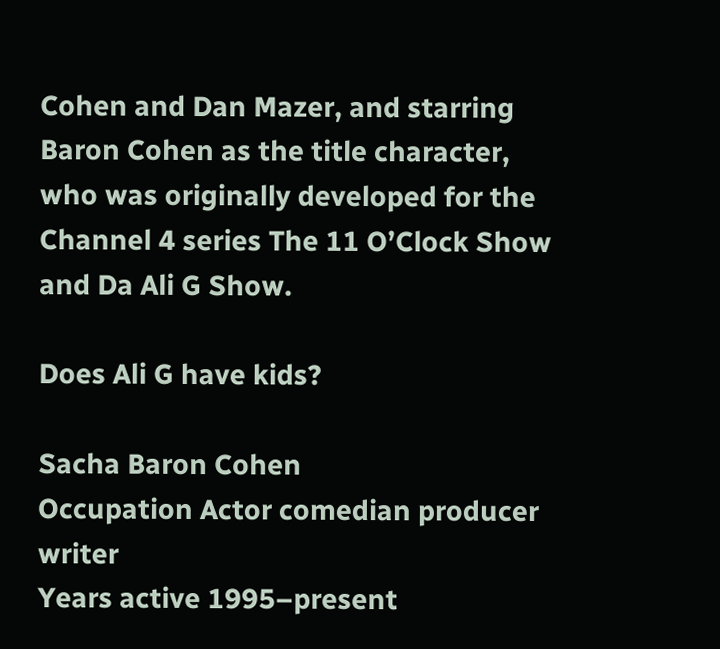Cohen and Dan Mazer, and starring Baron Cohen as the title character, who was originally developed for the Channel 4 series The 11 O’Clock Show and Da Ali G Show.

Does Ali G have kids?

Sacha Baron Cohen
Occupation Actor comedian producer writer
Years active 1995–present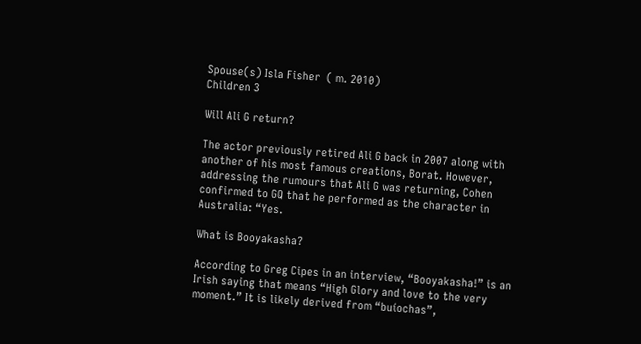Spouse(s) Isla Fisher  ( m. 2010)
Children 3

Will Ali G return?

The actor previously retired Ali G back in 2007 along with another of his most famous creations, Borat. However, addressing the rumours that Ali G was returning, Cohen confirmed to GQ that he performed as the character in Australia: “Yes.

What is Booyakasha?

According to Greg Cipes in an interview, “Booyakasha!” is an Irish saying that means “High Glory and love to the very moment.” It is likely derived from “buíochas”,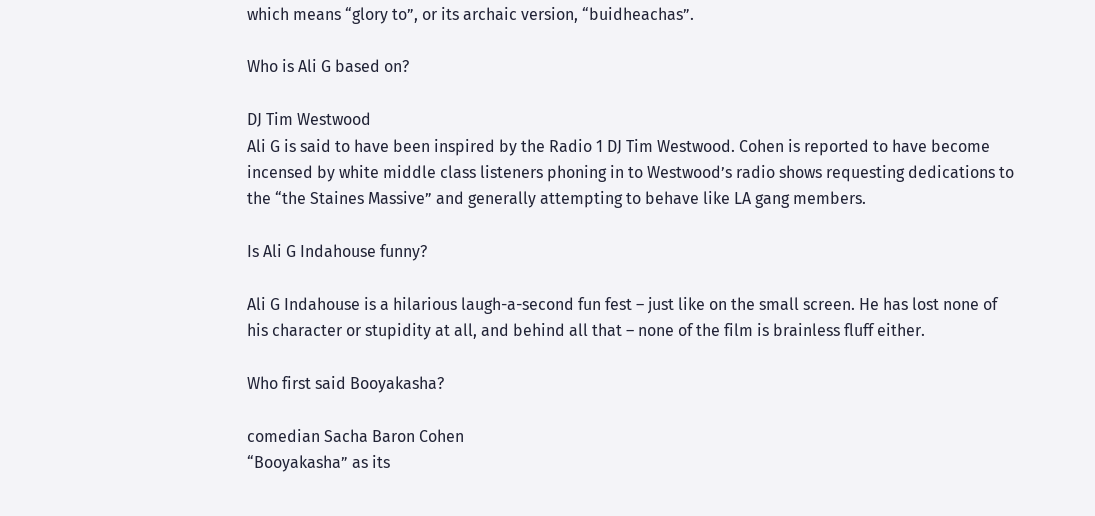which means “glory to”, or its archaic version, “buidheachas”.

Who is Ali G based on?

DJ Tim Westwood
Ali G is said to have been inspired by the Radio 1 DJ Tim Westwood. Cohen is reported to have become incensed by white middle class listeners phoning in to Westwood’s radio shows requesting dedications to the “the Staines Massive” and generally attempting to behave like LA gang members.

Is Ali G Indahouse funny?

Ali G Indahouse is a hilarious laugh-a-second fun fest – just like on the small screen. He has lost none of his character or stupidity at all, and behind all that – none of the film is brainless fluff either.

Who first said Booyakasha?

comedian Sacha Baron Cohen
“Booyakasha” as its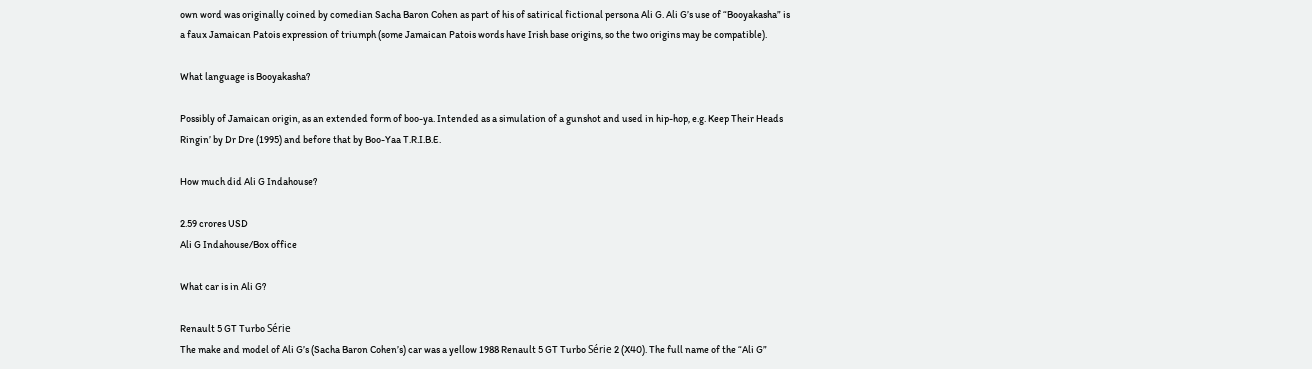own word was originally coined by comedian Sacha Baron Cohen as part of his of satirical fictional persona Ali G. Ali G’s use of “Booyakasha” is a faux Jamaican Patois expression of triumph (some Jamaican Patois words have Irish base origins, so the two origins may be compatible).

What language is Booyakasha?

Possibly of Jamaican origin, as an extended form of boo-ya. Intended as a simulation of a gunshot and used in hip-hop, e.g. Keep Their Heads Ringin’ by Dr Dre (1995) and before that by Boo-Yaa T.R.I.B.E.

How much did Ali G Indahouse?

2.59 crores USD
Ali G Indahouse/Box office

What car is in Ali G?

Renault 5 GT Turbo Série
The make and model of Ali G’s (Sacha Baron Cohen’s) car was a yellow 1988 Renault 5 GT Turbo Série 2 (X40). The full name of the “Ali G”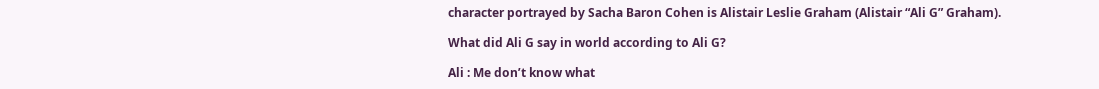character portrayed by Sacha Baron Cohen is Alistair Leslie Graham (Alistair “Ali G” Graham).

What did Ali G say in world according to Ali G?

Ali : Me don’t know what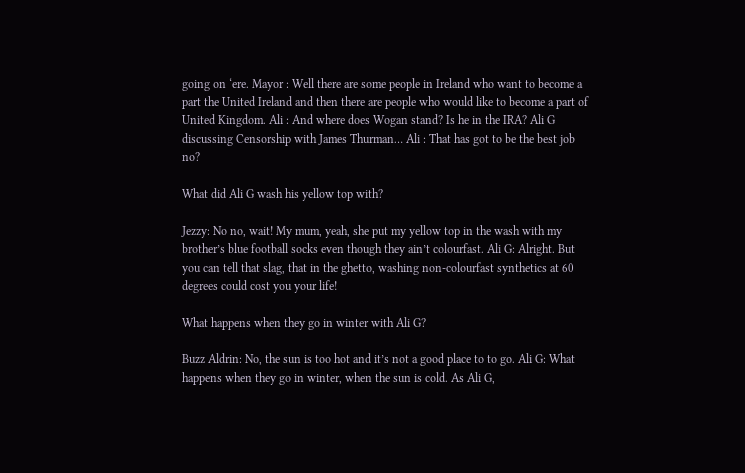going on ‘ere. Mayor : Well there are some people in Ireland who want to become a part the United Ireland and then there are people who would like to become a part of United Kingdom. Ali : And where does Wogan stand? Is he in the IRA? Ali G discussing Censorship with James Thurman… Ali : That has got to be the best job no?

What did Ali G wash his yellow top with?

Jezzy: No no, wait! My mum, yeah, she put my yellow top in the wash with my brother’s blue football socks even though they ain’t colourfast. Ali G: Alright. But you can tell that slag, that in the ghetto, washing non-colourfast synthetics at 60 degrees could cost you your life!

What happens when they go in winter with Ali G?

Buzz Aldrin: No, the sun is too hot and it’s not a good place to to go. Ali G: What happens when they go in winter, when the sun is cold. As Ali G,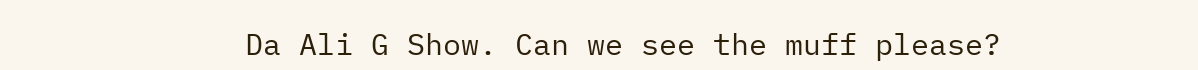Da Ali G Show. Can we see the muff please?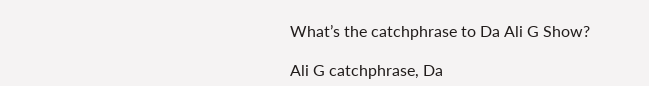What’s the catchphrase to Da Ali G Show?

Ali G catchphrase, Da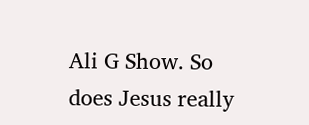Ali G Show. So does Jesus really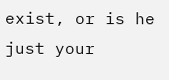exist, or is he just your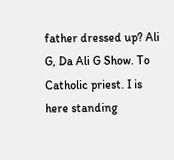father dressed up? Ali G, Da Ali G Show. To Catholic priest. I is here standing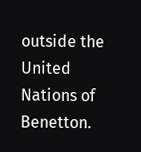outside the United Nations of Benetton.